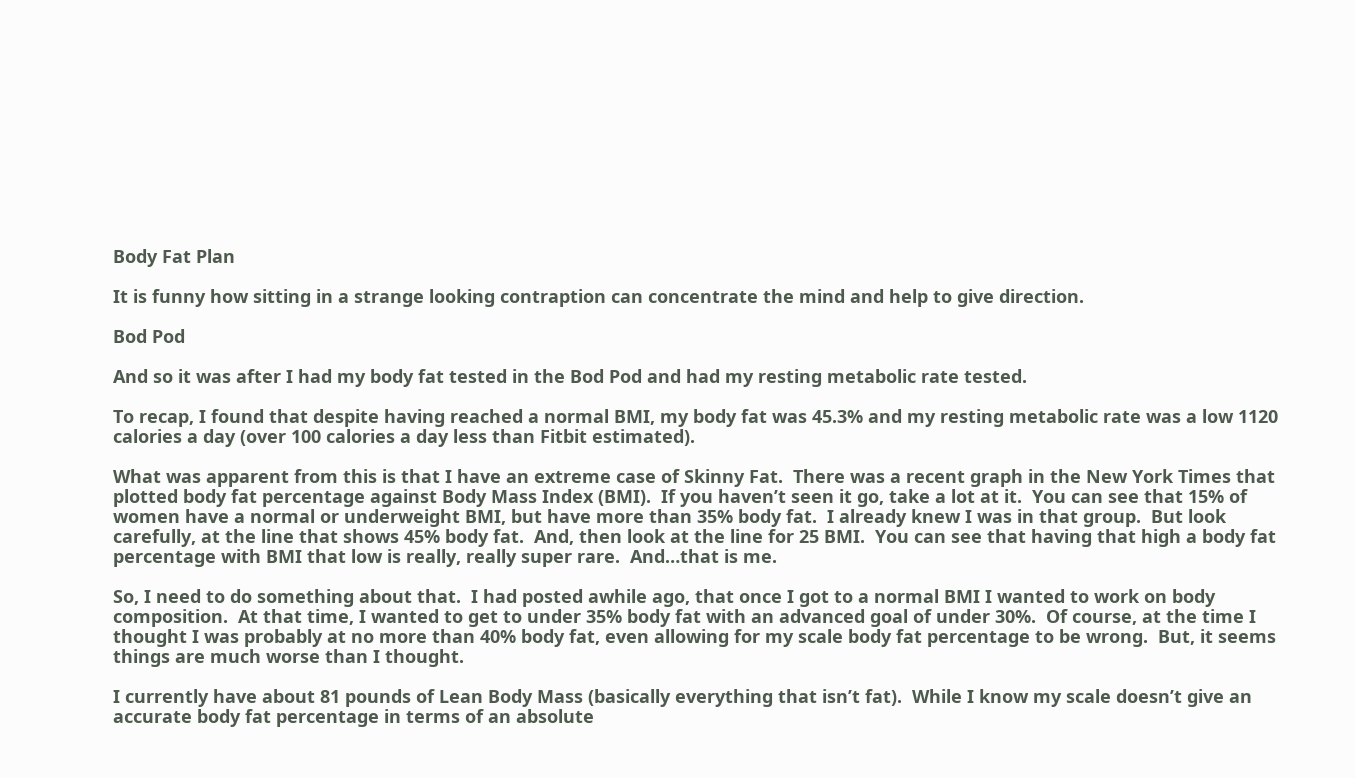Body Fat Plan

It is funny how sitting in a strange looking contraption can concentrate the mind and help to give direction.

Bod Pod

And so it was after I had my body fat tested in the Bod Pod and had my resting metabolic rate tested.

To recap, I found that despite having reached a normal BMI, my body fat was 45.3% and my resting metabolic rate was a low 1120 calories a day (over 100 calories a day less than Fitbit estimated).

What was apparent from this is that I have an extreme case of Skinny Fat.  There was a recent graph in the New York Times that plotted body fat percentage against Body Mass Index (BMI).  If you haven’t seen it go, take a lot at it.  You can see that 15% of women have a normal or underweight BMI, but have more than 35% body fat.  I already knew I was in that group.  But look carefully, at the line that shows 45% body fat.  And, then look at the line for 25 BMI.  You can see that having that high a body fat percentage with BMI that low is really, really super rare.  And…that is me.

So, I need to do something about that.  I had posted awhile ago, that once I got to a normal BMI I wanted to work on body composition.  At that time, I wanted to get to under 35% body fat with an advanced goal of under 30%.  Of course, at the time I thought I was probably at no more than 40% body fat, even allowing for my scale body fat percentage to be wrong.  But, it seems things are much worse than I thought.

I currently have about 81 pounds of Lean Body Mass (basically everything that isn’t fat).  While I know my scale doesn’t give an accurate body fat percentage in terms of an absolute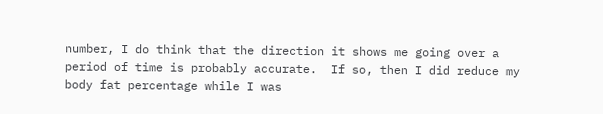number, I do think that the direction it shows me going over a period of time is probably accurate.  If so, then I did reduce my body fat percentage while I was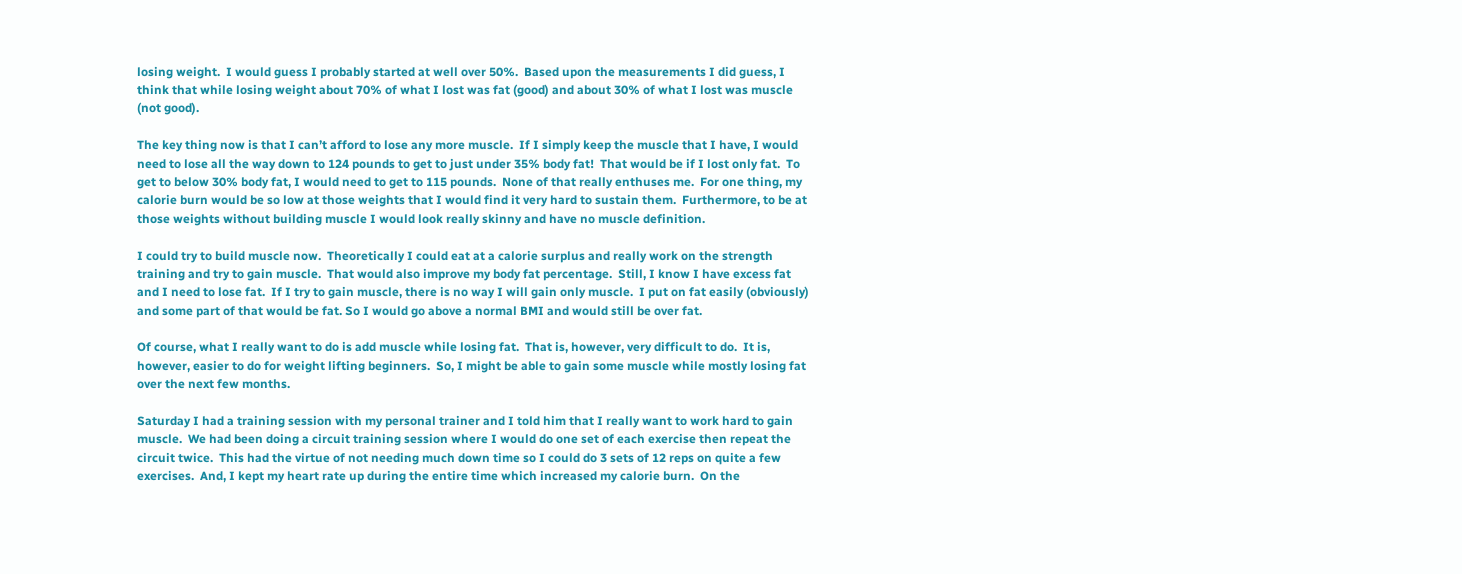losing weight.  I would guess I probably started at well over 50%.  Based upon the measurements I did guess, I think that while losing weight about 70% of what I lost was fat (good) and about 30% of what I lost was muscle (not good).

The key thing now is that I can’t afford to lose any more muscle.  If I simply keep the muscle that I have, I would need to lose all the way down to 124 pounds to get to just under 35% body fat!  That would be if I lost only fat.  To get to below 30% body fat, I would need to get to 115 pounds.  None of that really enthuses me.  For one thing, my calorie burn would be so low at those weights that I would find it very hard to sustain them.  Furthermore, to be at those weights without building muscle I would look really skinny and have no muscle definition.

I could try to build muscle now.  Theoretically I could eat at a calorie surplus and really work on the strength training and try to gain muscle.  That would also improve my body fat percentage.  Still, I know I have excess fat and I need to lose fat.  If I try to gain muscle, there is no way I will gain only muscle.  I put on fat easily (obviously) and some part of that would be fat. So I would go above a normal BMI and would still be over fat.

Of course, what I really want to do is add muscle while losing fat.  That is, however, very difficult to do.  It is, however, easier to do for weight lifting beginners.  So, I might be able to gain some muscle while mostly losing fat over the next few months.

Saturday I had a training session with my personal trainer and I told him that I really want to work hard to gain muscle.  We had been doing a circuit training session where I would do one set of each exercise then repeat the circuit twice.  This had the virtue of not needing much down time so I could do 3 sets of 12 reps on quite a few exercises.  And, I kept my heart rate up during the entire time which increased my calorie burn.  On the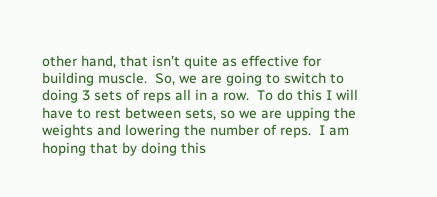other hand, that isn’t quite as effective for building muscle.  So, we are going to switch to doing 3 sets of reps all in a row.  To do this I will have to rest between sets, so we are upping the weights and lowering the number of reps.  I am hoping that by doing this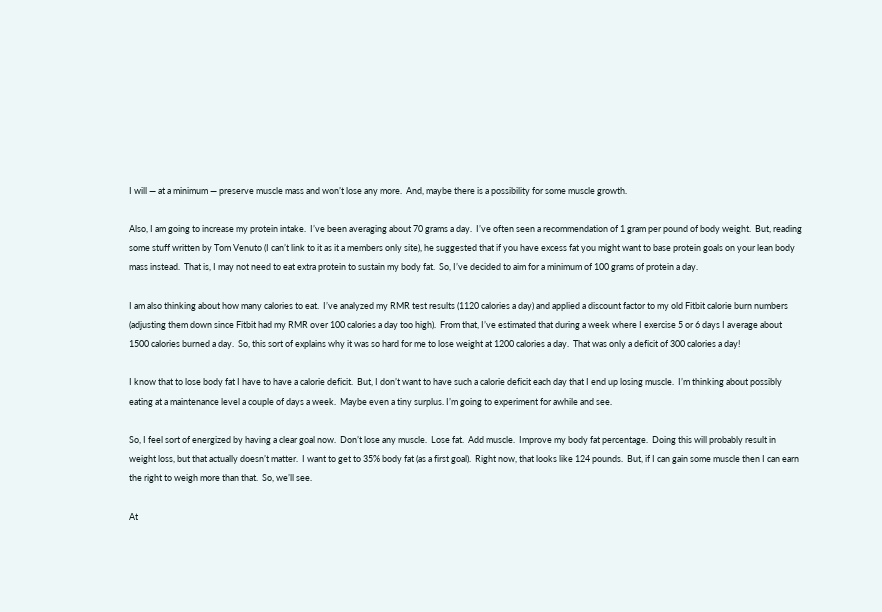I will — at a minimum — preserve muscle mass and won’t lose any more.  And, maybe there is a possibility for some muscle growth.

Also, I am going to increase my protein intake.  I’ve been averaging about 70 grams a day.  I’ve often seen a recommendation of 1 gram per pound of body weight.  But, reading some stuff written by Tom Venuto (I can’t link to it as it a members only site), he suggested that if you have excess fat you might want to base protein goals on your lean body mass instead.  That is, I may not need to eat extra protein to sustain my body fat.  So, I’ve decided to aim for a minimum of 100 grams of protein a day.

I am also thinking about how many calories to eat.  I’ve analyzed my RMR test results (1120 calories a day) and applied a discount factor to my old Fitbit calorie burn numbers (adjusting them down since Fitbit had my RMR over 100 calories a day too high).  From that, I’ve estimated that during a week where I exercise 5 or 6 days I average about 1500 calories burned a day.  So, this sort of explains why it was so hard for me to lose weight at 1200 calories a day.  That was only a deficit of 300 calories a day!

I know that to lose body fat I have to have a calorie deficit.  But, I don’t want to have such a calorie deficit each day that I end up losing muscle.  I’m thinking about possibly eating at a maintenance level a couple of days a week.  Maybe even a tiny surplus. I’m going to experiment for awhile and see.

So, I feel sort of energized by having a clear goal now.  Don’t lose any muscle.  Lose fat.  Add muscle.  Improve my body fat percentage.  Doing this will probably result in weight loss, but that actually doesn’t matter.  I want to get to 35% body fat (as a first goal).  Right now, that looks like 124 pounds.  But, if I can gain some muscle then I can earn the right to weigh more than that.  So, we’ll see.

At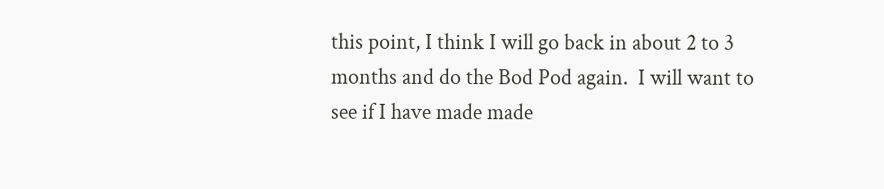this point, I think I will go back in about 2 to 3 months and do the Bod Pod again.  I will want to see if I have made made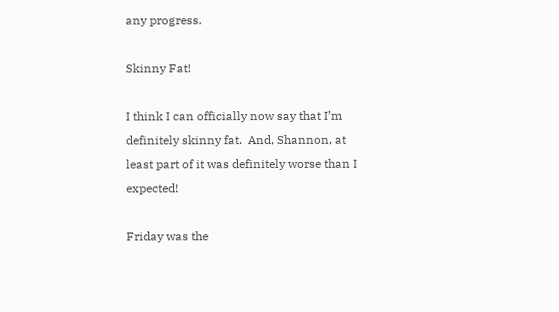any progress.

Skinny Fat!

I think I can officially now say that I’m definitely skinny fat.  And, Shannon, at least part of it was definitely worse than I expected!

Friday was the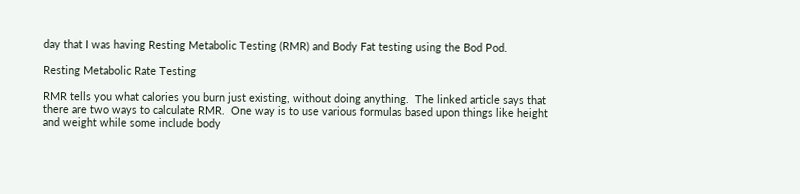day that I was having Resting Metabolic Testing (RMR) and Body Fat testing using the Bod Pod.

Resting Metabolic Rate Testing

RMR tells you what calories you burn just existing, without doing anything.  The linked article says that there are two ways to calculate RMR.  One way is to use various formulas based upon things like height and weight while some include body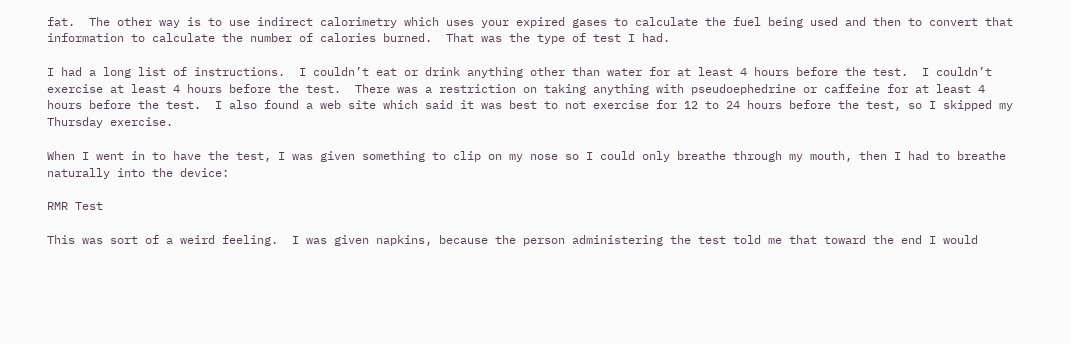fat.  The other way is to use indirect calorimetry which uses your expired gases to calculate the fuel being used and then to convert that information to calculate the number of calories burned.  That was the type of test I had.

I had a long list of instructions.  I couldn’t eat or drink anything other than water for at least 4 hours before the test.  I couldn’t exercise at least 4 hours before the test.  There was a restriction on taking anything with pseudoephedrine or caffeine for at least 4 hours before the test.  I also found a web site which said it was best to not exercise for 12 to 24 hours before the test, so I skipped my Thursday exercise.

When I went in to have the test, I was given something to clip on my nose so I could only breathe through my mouth, then I had to breathe naturally into the device:

RMR Test

This was sort of a weird feeling.  I was given napkins, because the person administering the test told me that toward the end I would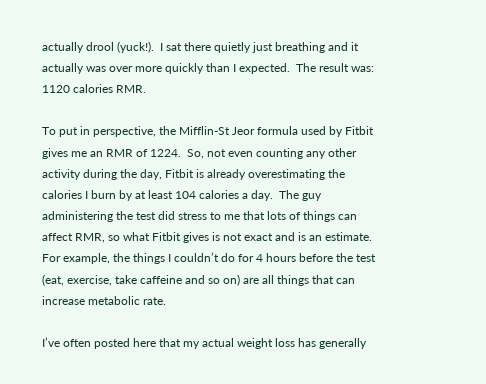actually drool (yuck!).  I sat there quietly just breathing and it actually was over more quickly than I expected.  The result was:  1120 calories RMR.

To put in perspective, the Mifflin-St Jeor formula used by Fitbit gives me an RMR of 1224.  So, not even counting any other activity during the day, Fitbit is already overestimating the calories I burn by at least 104 calories a day.  The guy administering the test did stress to me that lots of things can affect RMR, so what Fitbit gives is not exact and is an estimate.  For example, the things I couldn’t do for 4 hours before the test (eat, exercise, take caffeine and so on) are all things that can increase metabolic rate.

I’ve often posted here that my actual weight loss has generally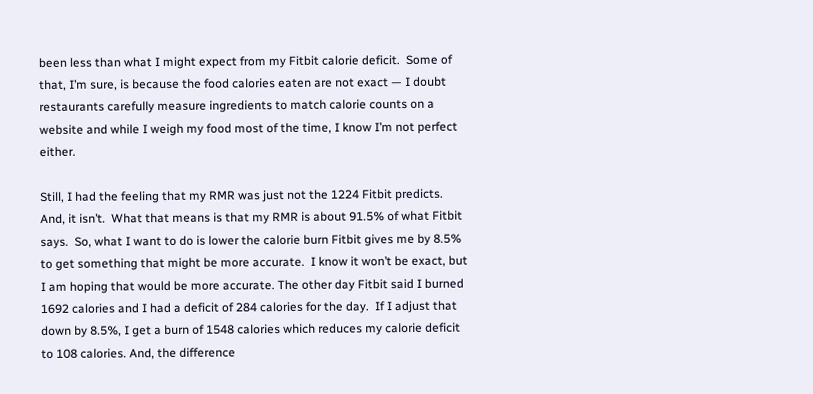been less than what I might expect from my Fitbit calorie deficit.  Some of that, I’m sure, is because the food calories eaten are not exact — I doubt restaurants carefully measure ingredients to match calorie counts on a website and while I weigh my food most of the time, I know I’m not perfect either.

Still, I had the feeling that my RMR was just not the 1224 Fitbit predicts.  And, it isn’t.  What that means is that my RMR is about 91.5% of what Fitbit says.  So, what I want to do is lower the calorie burn Fitbit gives me by 8.5% to get something that might be more accurate.  I know it won’t be exact, but I am hoping that would be more accurate. The other day Fitbit said I burned 1692 calories and I had a deficit of 284 calories for the day.  If I adjust that down by 8.5%, I get a burn of 1548 calories which reduces my calorie deficit to 108 calories. And, the difference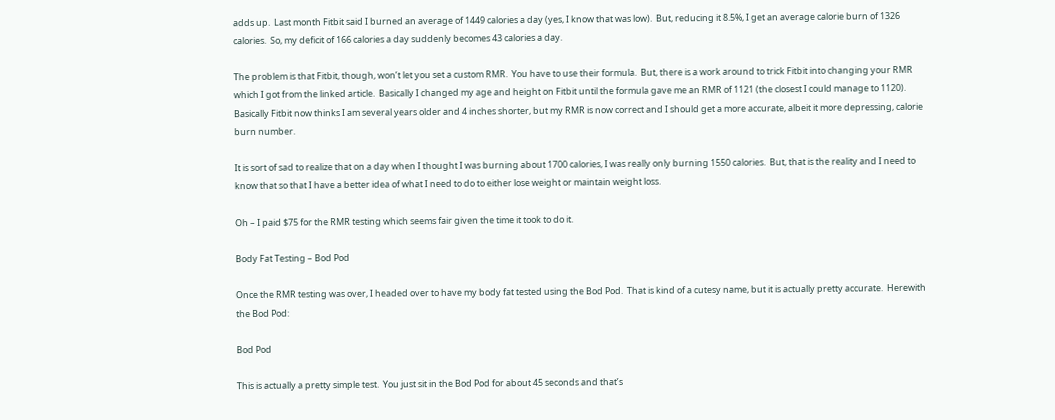adds up.  Last month Fitbit said I burned an average of 1449 calories a day (yes, I know that was low).  But, reducing it 8.5%, I get an average calorie burn of 1326 calories.  So, my deficit of 166 calories a day suddenly becomes 43 calories a day.

The problem is that Fitbit, though, won’t let you set a custom RMR.  You have to use their formula.  But, there is a work around to trick Fitbit into changing your RMR which I got from the linked article.  Basically I changed my age and height on Fitbit until the formula gave me an RMR of 1121 (the closest I could manage to 1120).  Basically Fitbit now thinks I am several years older and 4 inches shorter, but my RMR is now correct and I should get a more accurate, albeit it more depressing, calorie burn number.

It is sort of sad to realize that on a day when I thought I was burning about 1700 calories, I was really only burning 1550 calories.  But, that is the reality and I need to know that so that I have a better idea of what I need to do to either lose weight or maintain weight loss.

Oh – I paid $75 for the RMR testing which seems fair given the time it took to do it.

Body Fat Testing – Bod Pod

Once the RMR testing was over, I headed over to have my body fat tested using the Bod Pod.  That is kind of a cutesy name, but it is actually pretty accurate.  Herewith the Bod Pod:

Bod Pod

This is actually a pretty simple test.  You just sit in the Bod Pod for about 45 seconds and that’s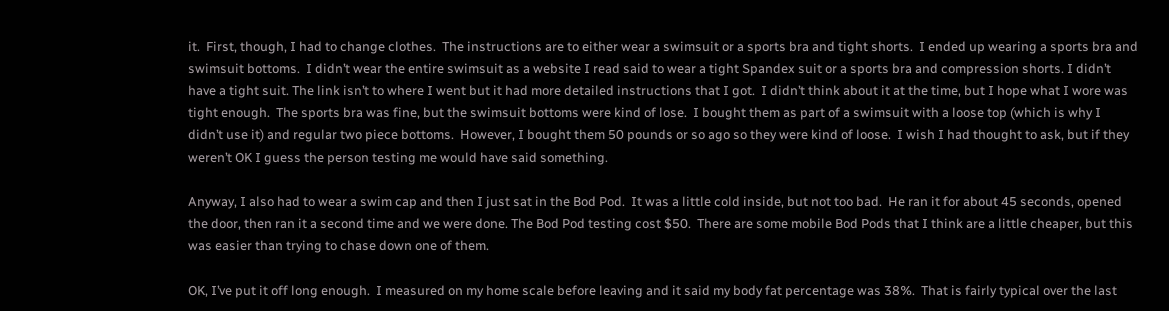it.  First, though, I had to change clothes.  The instructions are to either wear a swimsuit or a sports bra and tight shorts.  I ended up wearing a sports bra and swimsuit bottoms.  I didn’t wear the entire swimsuit as a website I read said to wear a tight Spandex suit or a sports bra and compression shorts. I didn’t have a tight suit. The link isn’t to where I went but it had more detailed instructions that I got.  I didn’t think about it at the time, but I hope what I wore was tight enough.  The sports bra was fine, but the swimsuit bottoms were kind of lose.  I bought them as part of a swimsuit with a loose top (which is why I didn’t use it) and regular two piece bottoms.  However, I bought them 50 pounds or so ago so they were kind of loose.  I wish I had thought to ask, but if they weren’t OK I guess the person testing me would have said something.

Anyway, I also had to wear a swim cap and then I just sat in the Bod Pod.  It was a little cold inside, but not too bad.  He ran it for about 45 seconds, opened the door, then ran it a second time and we were done. The Bod Pod testing cost $50.  There are some mobile Bod Pods that I think are a little cheaper, but this was easier than trying to chase down one of them.

OK, I’ve put it off long enough.  I measured on my home scale before leaving and it said my body fat percentage was 38%.  That is fairly typical over the last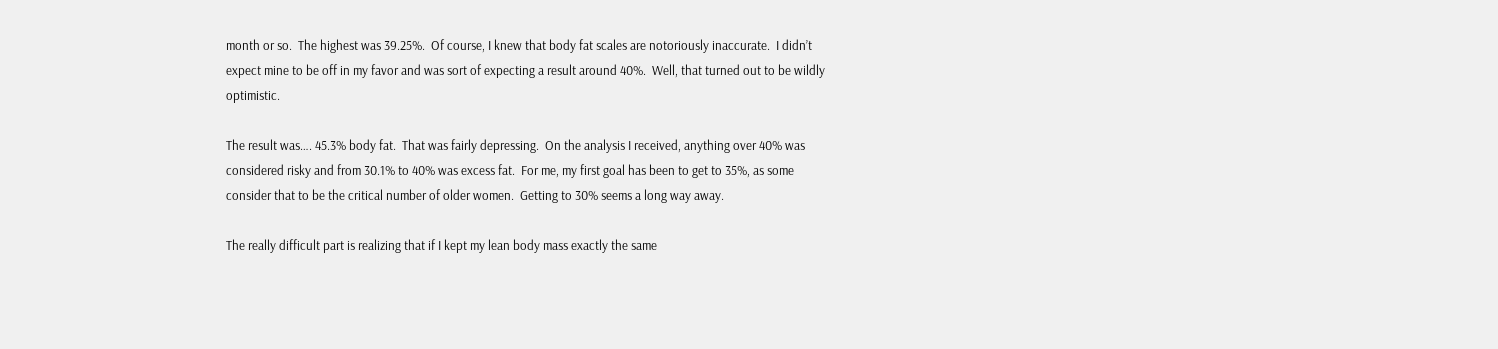month or so.  The highest was 39.25%.  Of course, I knew that body fat scales are notoriously inaccurate.  I didn’t expect mine to be off in my favor and was sort of expecting a result around 40%.  Well, that turned out to be wildly optimistic.

The result was…. 45.3% body fat.  That was fairly depressing.  On the analysis I received, anything over 40% was considered risky and from 30.1% to 40% was excess fat.  For me, my first goal has been to get to 35%, as some consider that to be the critical number of older women.  Getting to 30% seems a long way away.

The really difficult part is realizing that if I kept my lean body mass exactly the same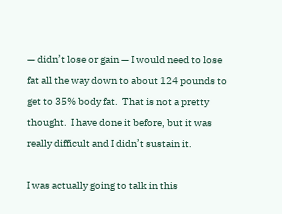— didn’t lose or gain — I would need to lose fat all the way down to about 124 pounds to get to 35% body fat.  That is not a pretty thought.  I have done it before, but it was really difficult and I didn’t sustain it.

I was actually going to talk in this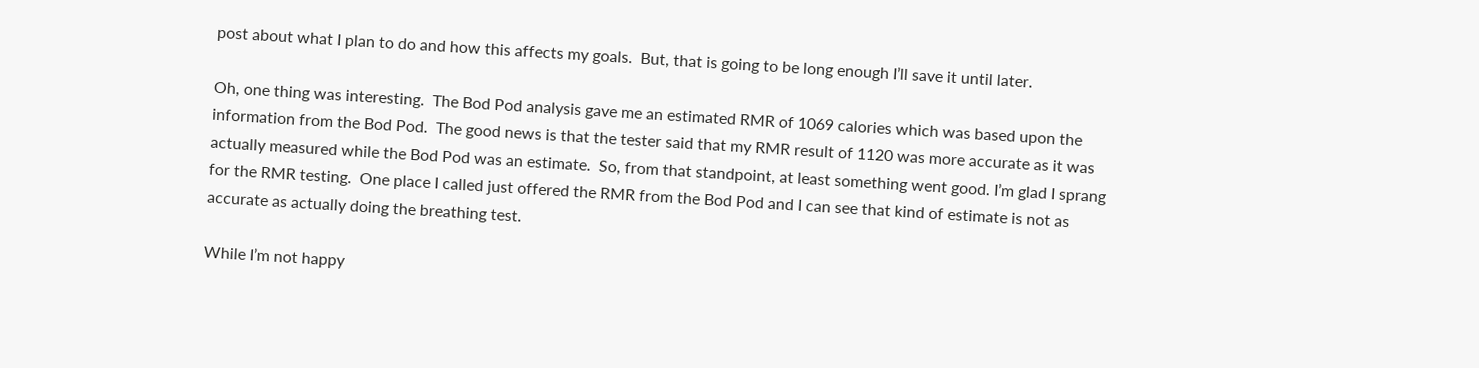post about what I plan to do and how this affects my goals.  But, that is going to be long enough I’ll save it until later.

Oh, one thing was interesting.  The Bod Pod analysis gave me an estimated RMR of 1069 calories which was based upon the information from the Bod Pod.  The good news is that the tester said that my RMR result of 1120 was more accurate as it was actually measured while the Bod Pod was an estimate.  So, from that standpoint, at least something went good. I’m glad I sprang for the RMR testing.  One place I called just offered the RMR from the Bod Pod and I can see that kind of estimate is not as accurate as actually doing the breathing test.

While I’m not happy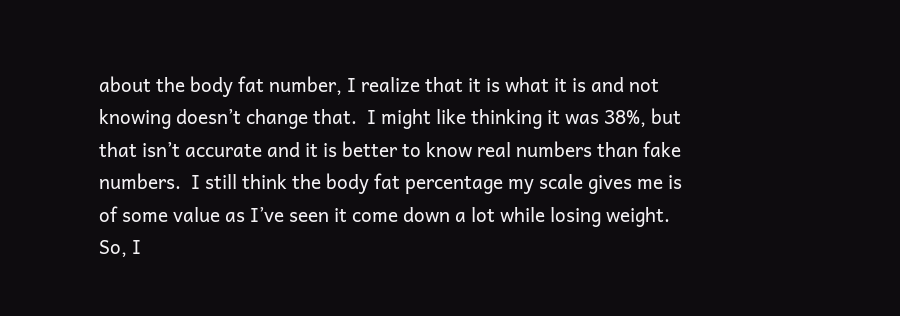about the body fat number, I realize that it is what it is and not knowing doesn’t change that.  I might like thinking it was 38%, but that isn’t accurate and it is better to know real numbers than fake numbers.  I still think the body fat percentage my scale gives me is of some value as I’ve seen it come down a lot while losing weight.  So, I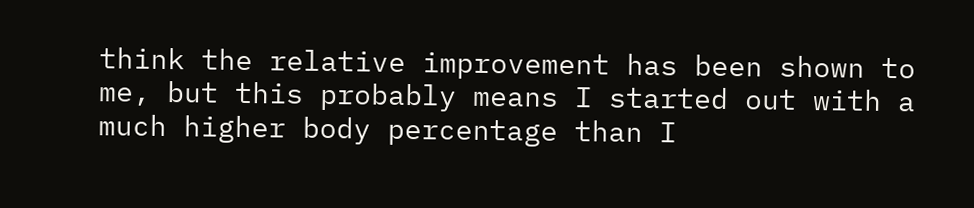think the relative improvement has been shown to me, but this probably means I started out with a much higher body percentage than I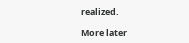realized.

More later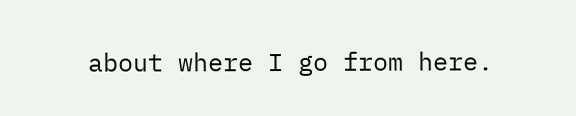about where I go from here.